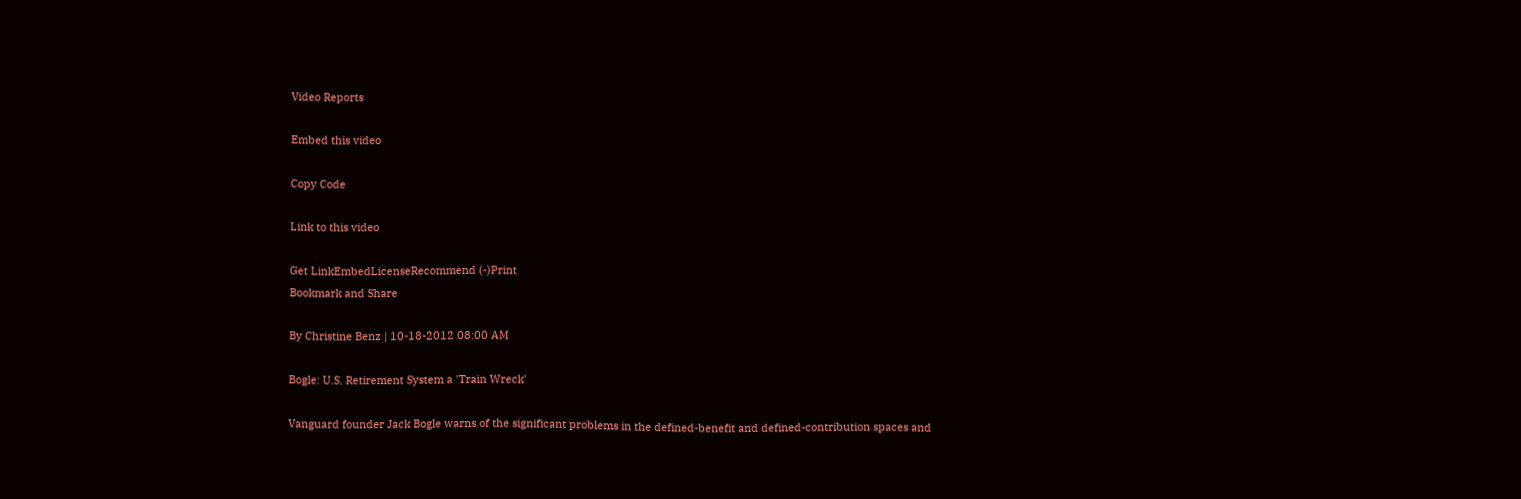Video Reports

Embed this video

Copy Code

Link to this video

Get LinkEmbedLicenseRecommend (-)Print
Bookmark and Share

By Christine Benz | 10-18-2012 08:00 AM

Bogle: U.S. Retirement System a 'Train Wreck'

Vanguard founder Jack Bogle warns of the significant problems in the defined-benefit and defined-contribution spaces and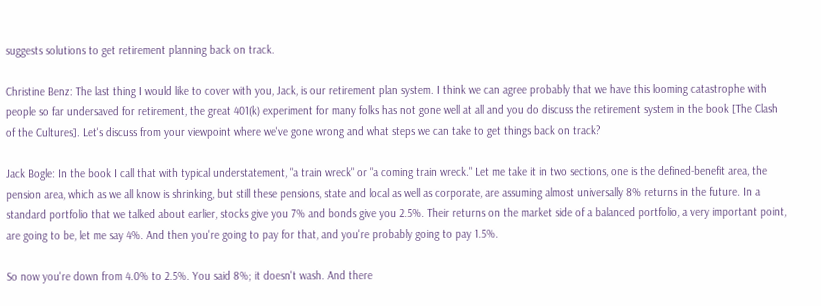suggests solutions to get retirement planning back on track.

Christine Benz: The last thing I would like to cover with you, Jack, is our retirement plan system. I think we can agree probably that we have this looming catastrophe with people so far undersaved for retirement, the great 401(k) experiment for many folks has not gone well at all and you do discuss the retirement system in the book [The Clash of the Cultures]. Let's discuss from your viewpoint where we've gone wrong and what steps we can take to get things back on track?

Jack Bogle: In the book I call that with typical understatement, "a train wreck" or "a coming train wreck." Let me take it in two sections, one is the defined-benefit area, the pension area, which as we all know is shrinking, but still these pensions, state and local as well as corporate, are assuming almost universally 8% returns in the future. In a standard portfolio that we talked about earlier, stocks give you 7% and bonds give you 2.5%. Their returns on the market side of a balanced portfolio, a very important point, are going to be, let me say 4%. And then you're going to pay for that, and you're probably going to pay 1.5%.

So now you're down from 4.0% to 2.5%. You said 8%; it doesn't wash. And there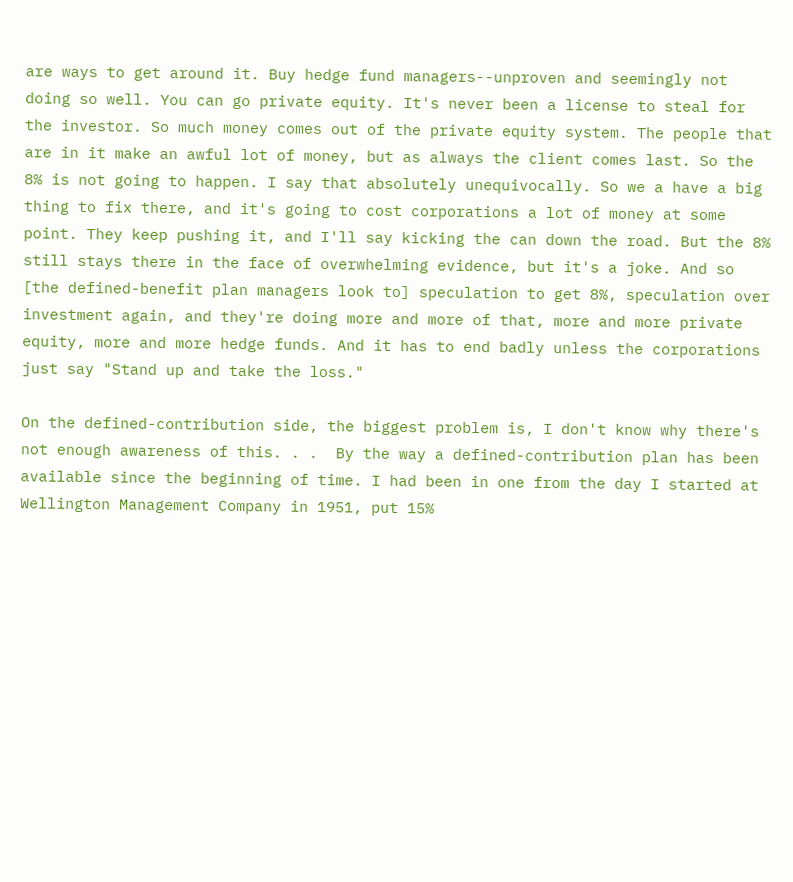are ways to get around it. Buy hedge fund managers--unproven and seemingly not doing so well. You can go private equity. It's never been a license to steal for the investor. So much money comes out of the private equity system. The people that are in it make an awful lot of money, but as always the client comes last. So the 8% is not going to happen. I say that absolutely unequivocally. So we a have a big thing to fix there, and it's going to cost corporations a lot of money at some point. They keep pushing it, and I'll say kicking the can down the road. But the 8% still stays there in the face of overwhelming evidence, but it's a joke. And so [the defined-benefit plan managers look to] speculation to get 8%, speculation over investment again, and they're doing more and more of that, more and more private equity, more and more hedge funds. And it has to end badly unless the corporations just say "Stand up and take the loss."

On the defined-contribution side, the biggest problem is, I don't know why there's not enough awareness of this. . .  By the way a defined-contribution plan has been available since the beginning of time. I had been in one from the day I started at Wellington Management Company in 1951, put 15%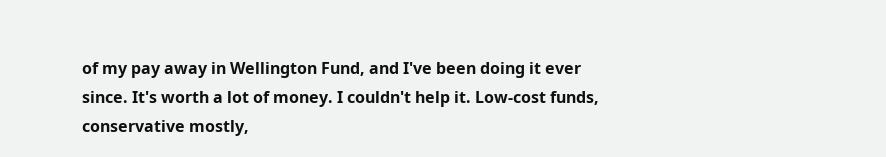of my pay away in Wellington Fund, and I've been doing it ever since. It's worth a lot of money. I couldn't help it. Low-cost funds, conservative mostly,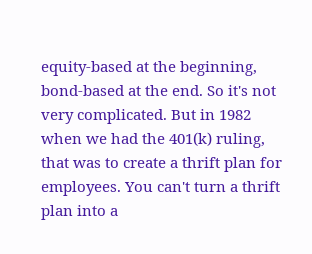equity-based at the beginning, bond-based at the end. So it's not very complicated. But in 1982 when we had the 401(k) ruling, that was to create a thrift plan for employees. You can't turn a thrift plan into a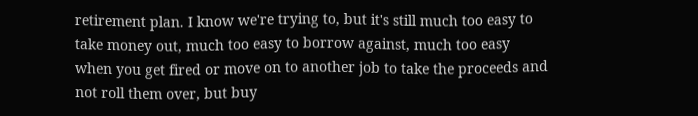retirement plan. I know we're trying to, but it's still much too easy to take money out, much too easy to borrow against, much too easy when you get fired or move on to another job to take the proceeds and not roll them over, but buy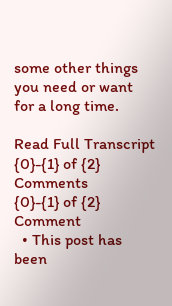some other things you need or want for a long time.

Read Full Transcript
{0}-{1} of {2} Comments
{0}-{1} of {2} Comment
  • This post has been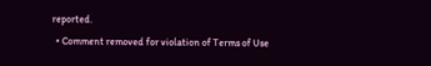reported.
  • Comment removed for violation of Terms of Use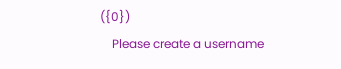({0})
    Please create a username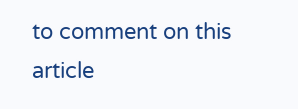to comment on this article